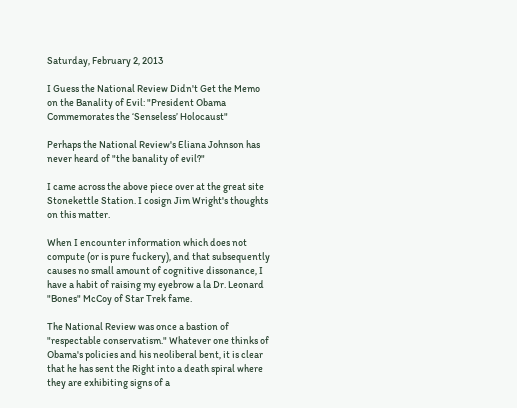Saturday, February 2, 2013

I Guess the National Review Didn't Get the Memo on the Banality of Evil: "President Obama Commemorates the ‘Senseless’ Holocaust"

Perhaps the National Review's Eliana Johnson has never heard of "the banality of evil?"

I came across the above piece over at the great site Stonekettle Station. I cosign Jim Wright's thoughts on this matter.

When I encounter information which does not compute (or is pure fuckery), and that subsequently causes no small amount of cognitive dissonance, I have a habit of raising my eyebrow a la Dr. Leonard "Bones" McCoy of Star Trek fame.

The National Review was once a bastion of "respectable conservatism." Whatever one thinks of Obama's policies and his neoliberal bent, it is clear that he has sent the Right into a death spiral where they are exhibiting signs of a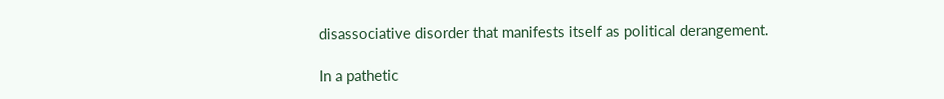disassociative disorder that manifests itself as political derangement.

In a pathetic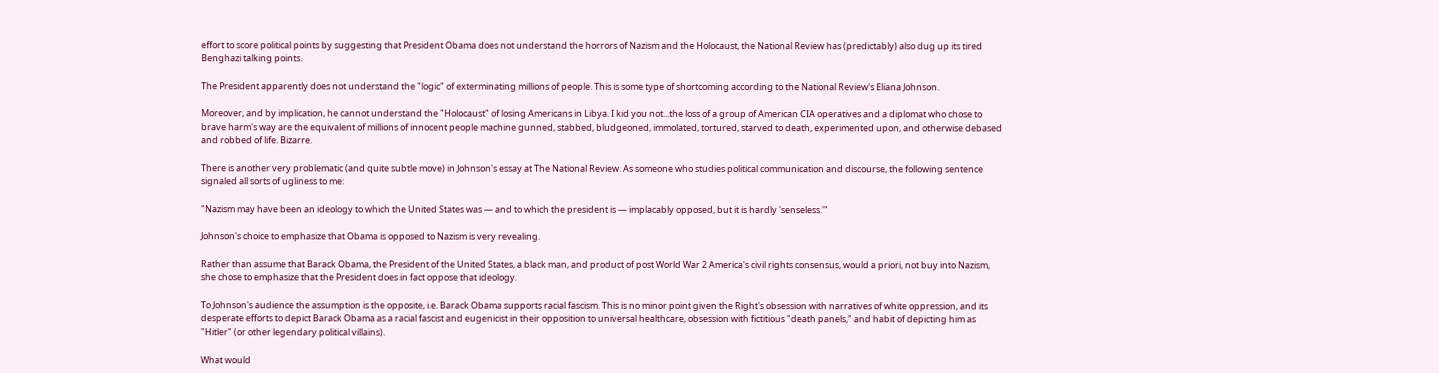effort to score political points by suggesting that President Obama does not understand the horrors of Nazism and the Holocaust, the National Review has (predictably) also dug up its tired Benghazi talking points.

The President apparently does not understand the "logic" of exterminating millions of people. This is some type of shortcoming according to the National Review's Eliana Johnson.

Moreover, and by implication, he cannot understand the "Holocaust" of losing Americans in Libya. I kid you not...the loss of a group of American CIA operatives and a diplomat who chose to brave harm's way are the equivalent of millions of innocent people machine gunned, stabbed, bludgeoned, immolated, tortured, starved to death, experimented upon, and otherwise debased and robbed of life. Bizarre.

There is another very problematic (and quite subtle move) in Johnson's essay at The National Review. As someone who studies political communication and discourse, the following sentence signaled all sorts of ugliness to me:

"Nazism may have been an ideology to which the United States was — and to which the president is — implacably opposed, but it is hardly 'senseless.'"

Johnson's choice to emphasize that Obama is opposed to Nazism is very revealing.

Rather than assume that Barack Obama, the President of the United States, a black man, and product of post World War 2 America's civil rights consensus, would a priori, not buy into Nazism, she chose to emphasize that the President does in fact oppose that ideology.

To Johnson's audience the assumption is the opposite, i.e. Barack Obama supports racial fascism. This is no minor point given the Right's obsession with narratives of white oppression, and its desperate efforts to depict Barack Obama as a racial fascist and eugenicist in their opposition to universal healthcare, obsession with fictitious "death panels," and habit of depicting him as "Hitler" (or other legendary political villains).

What would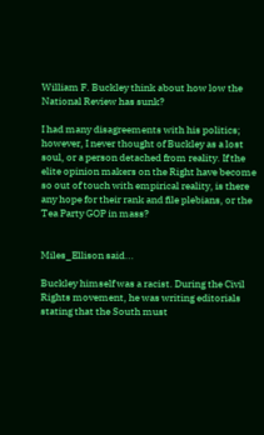William F. Buckley think about how low the National Review has sunk?

I had many disagreements with his politics; however, I never thought of Buckley as a lost soul, or a person detached from reality. If the elite opinion makers on the Right have become so out of touch with empirical reality, is there any hope for their rank and file plebians, or the Tea Party GOP in mass?


Miles_Ellison said...

Buckley himself was a racist. During the Civil Rights movement, he was writing editorials stating that the South must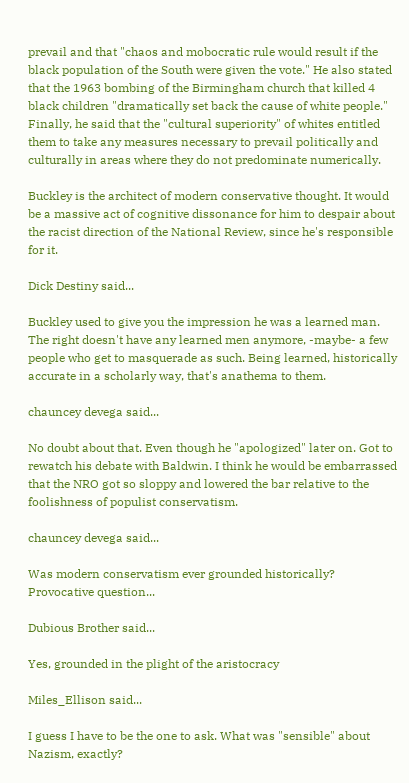prevail and that "chaos and mobocratic rule would result if the black population of the South were given the vote." He also stated that the 1963 bombing of the Birmingham church that killed 4 black children "dramatically set back the cause of white people." Finally, he said that the "cultural superiority" of whites entitled them to take any measures necessary to prevail politically and culturally in areas where they do not predominate numerically.

Buckley is the architect of modern conservative thought. It would be a massive act of cognitive dissonance for him to despair about the racist direction of the National Review, since he's responsible for it.

Dick Destiny said...

Buckley used to give you the impression he was a learned man. The right doesn't have any learned men anymore, -maybe- a few people who get to masquerade as such. Being learned, historically accurate in a scholarly way, that's anathema to them.

chauncey devega said...

No doubt about that. Even though he "apologized" later on. Got to rewatch his debate with Baldwin. I think he would be embarrassed that the NRO got so sloppy and lowered the bar relative to the foolishness of populist conservatism.

chauncey devega said...

Was modern conservatism ever grounded historically? Provocative question...

Dubious Brother said...

Yes, grounded in the plight of the aristocracy

Miles_Ellison said...

I guess I have to be the one to ask. What was "sensible" about Nazism, exactly?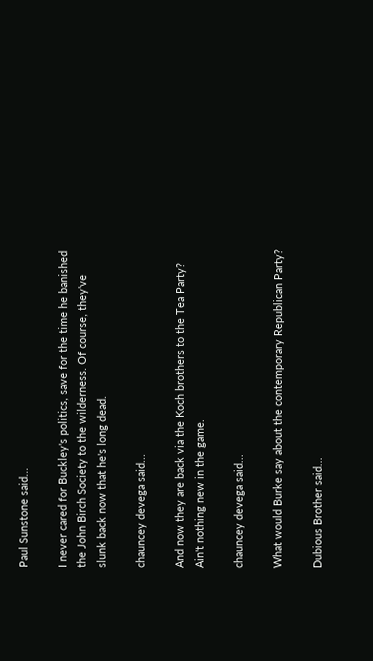Paul Sunstone said...

I never cared for Buckley's politics, save for the time he banished the John Birch Society to the wilderness. Of course, they've slunk back now that he's long dead.

chauncey devega said...

And now they are back via the Koch brothers to the Tea Party? Ain't nothing new in the game.

chauncey devega said...

What would Burke say about the contemporary Republican Party?

Dubious Brother said...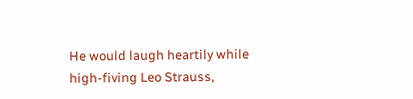He would laugh heartily while high-fiving Leo Strauss,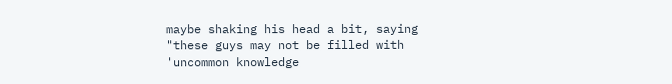maybe shaking his head a bit, saying "these guys may not be filled with 'uncommon knowledge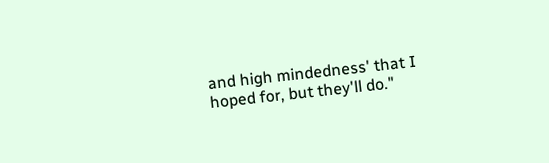and high mindedness' that I hoped for, but they'll do."